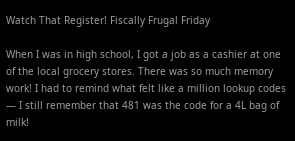Watch That Register! Fiscally Frugal Friday

When I was in high school, I got a job as a cashier at one of the local grocery stores. There was so much memory work! I had to remind what felt like a million lookup codes — I still remember that 481 was the code for a 4L bag of milk!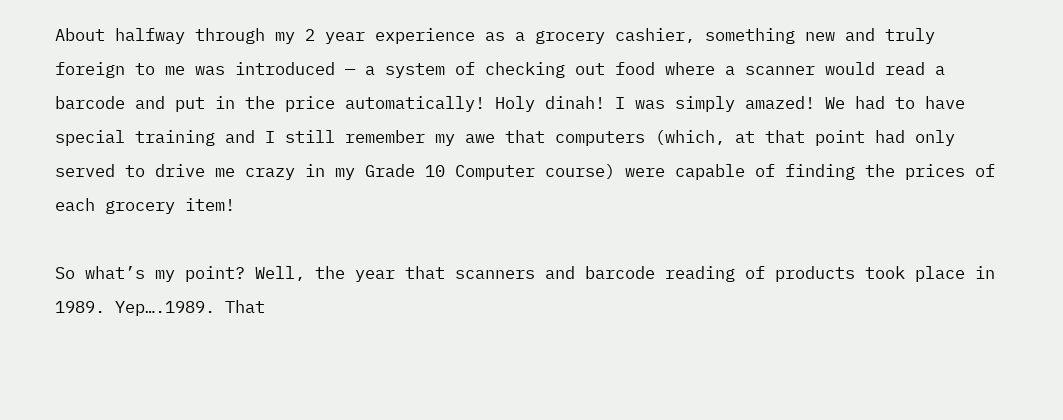About halfway through my 2 year experience as a grocery cashier, something new and truly foreign to me was introduced — a system of checking out food where a scanner would read a barcode and put in the price automatically! Holy dinah! I was simply amazed! We had to have special training and I still remember my awe that computers (which, at that point had only served to drive me crazy in my Grade 10 Computer course) were capable of finding the prices of each grocery item!

So what’s my point? Well, the year that scanners and barcode reading of products took place in 1989. Yep….1989. That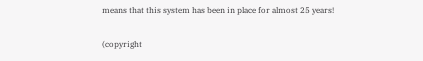means that this system has been in place for almost 25 years!

(copyright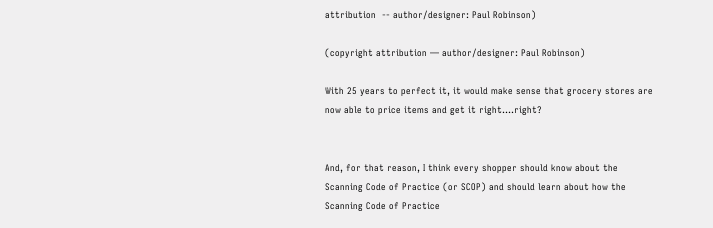attribution  -- author/designer: Paul Robinson)

(copyright attribution — author/designer: Paul Robinson)

With 25 years to perfect it, it would make sense that grocery stores are now able to price items and get it right….right?


And, for that reason, I think every shopper should know about the Scanning Code of Practice (or SCOP) and should learn about how the Scanning Code of Practice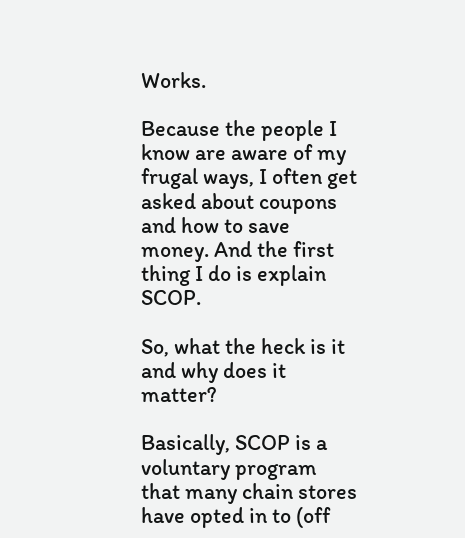Works.

Because the people I know are aware of my frugal ways, I often get asked about coupons and how to save money. And the first thing I do is explain SCOP.

So, what the heck is it and why does it matter?

Basically, SCOP is a voluntary program that many chain stores have opted in to (off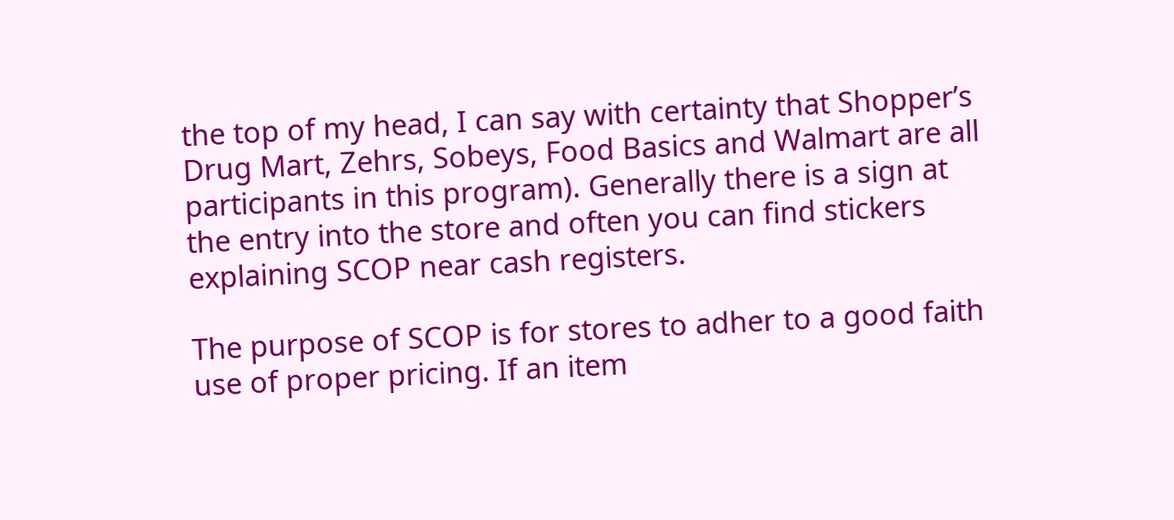the top of my head, I can say with certainty that Shopper’s Drug Mart, Zehrs, Sobeys, Food Basics and Walmart are all participants in this program). Generally there is a sign at the entry into the store and often you can find stickers explaining SCOP near cash registers.

The purpose of SCOP is for stores to adher to a good faith use of proper pricing. If an item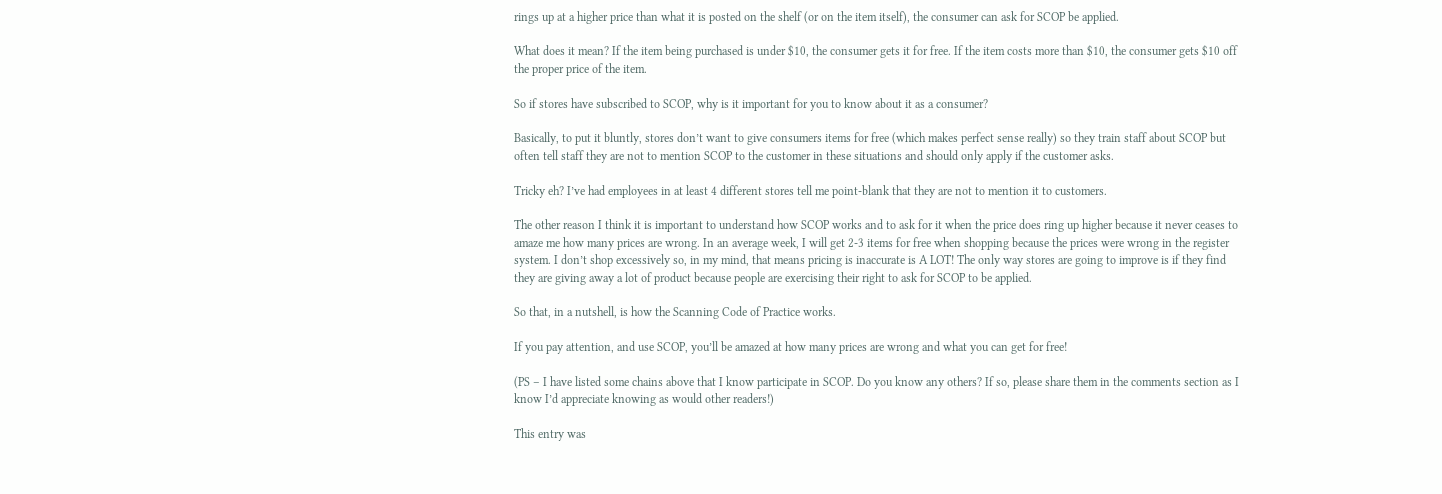rings up at a higher price than what it is posted on the shelf (or on the item itself), the consumer can ask for SCOP be applied.

What does it mean? If the item being purchased is under $10, the consumer gets it for free. If the item costs more than $10, the consumer gets $10 off the proper price of the item.

So if stores have subscribed to SCOP, why is it important for you to know about it as a consumer?

Basically, to put it bluntly, stores don’t want to give consumers items for free (which makes perfect sense really) so they train staff about SCOP but often tell staff they are not to mention SCOP to the customer in these situations and should only apply if the customer asks.

Tricky eh? I’ve had employees in at least 4 different stores tell me point-blank that they are not to mention it to customers.

The other reason I think it is important to understand how SCOP works and to ask for it when the price does ring up higher because it never ceases to amaze me how many prices are wrong. In an average week, I will get 2-3 items for free when shopping because the prices were wrong in the register system. I don’t shop excessively so, in my mind, that means pricing is inaccurate is A LOT! The only way stores are going to improve is if they find they are giving away a lot of product because people are exercising their right to ask for SCOP to be applied.

So that, in a nutshell, is how the Scanning Code of Practice works.

If you pay attention, and use SCOP, you’ll be amazed at how many prices are wrong and what you can get for free!

(PS – I have listed some chains above that I know participate in SCOP. Do you know any others? If so, please share them in the comments section as I know I’d appreciate knowing as would other readers!)

This entry was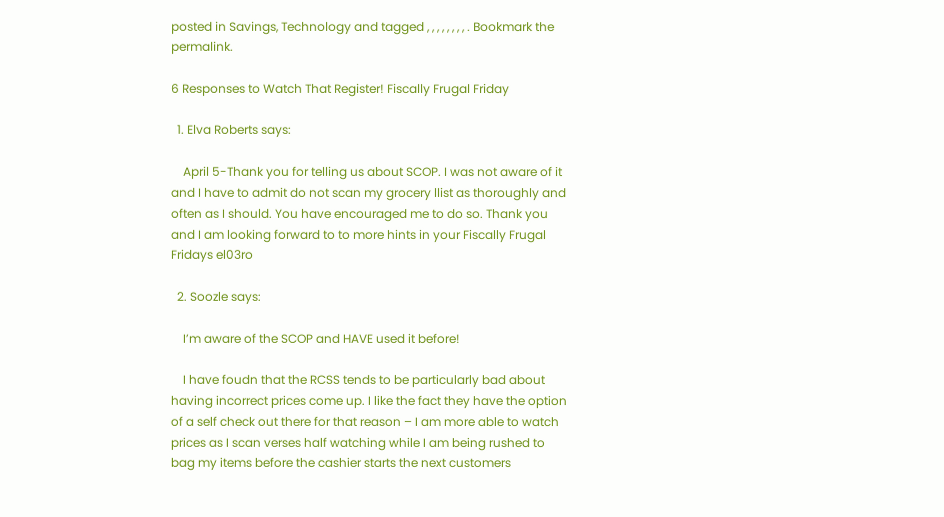posted in Savings, Technology and tagged , , , , , , , , . Bookmark the permalink.

6 Responses to Watch That Register! Fiscally Frugal Friday

  1. Elva Roberts says:

    April 5-Thank you for telling us about SCOP. I was not aware of it and I have to admit do not scan my grocery llist as thoroughly and often as I should. You have encouraged me to do so. Thank you and I am looking forward to to more hints in your Fiscally Frugal Fridays el03ro

  2. Soozle says:

    I’m aware of the SCOP and HAVE used it before!

    I have foudn that the RCSS tends to be particularly bad about having incorrect prices come up. I like the fact they have the option of a self check out there for that reason – I am more able to watch prices as I scan verses half watching while I am being rushed to bag my items before the cashier starts the next customers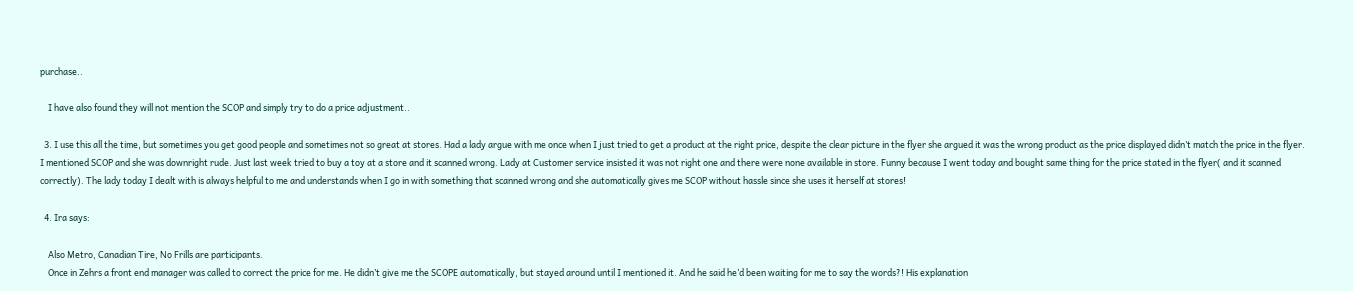purchase..

    I have also found they will not mention the SCOP and simply try to do a price adjustment..

  3. I use this all the time, but sometimes you get good people and sometimes not so great at stores. Had a lady argue with me once when I just tried to get a product at the right price, despite the clear picture in the flyer she argued it was the wrong product as the price displayed didn’t match the price in the flyer. I mentioned SCOP and she was downright rude. Just last week tried to buy a toy at a store and it scanned wrong. Lady at Customer service insisted it was not right one and there were none available in store. Funny because I went today and bought same thing for the price stated in the flyer( and it scanned correctly). The lady today I dealt with is always helpful to me and understands when I go in with something that scanned wrong and she automatically gives me SCOP without hassle since she uses it herself at stores!

  4. Ira says:

    Also Metro, Canadian Tire, No Frills are participants.
    Once in Zehrs a front end manager was called to correct the price for me. He didn’t give me the SCOPE automatically, but stayed around until I mentioned it. And he said he’d been waiting for me to say the words?! His explanation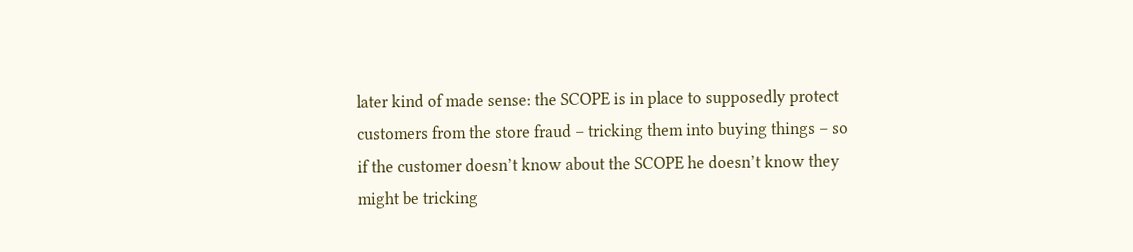later kind of made sense: the SCOPE is in place to supposedly protect customers from the store fraud – tricking them into buying things – so if the customer doesn’t know about the SCOPE he doesn’t know they might be tricking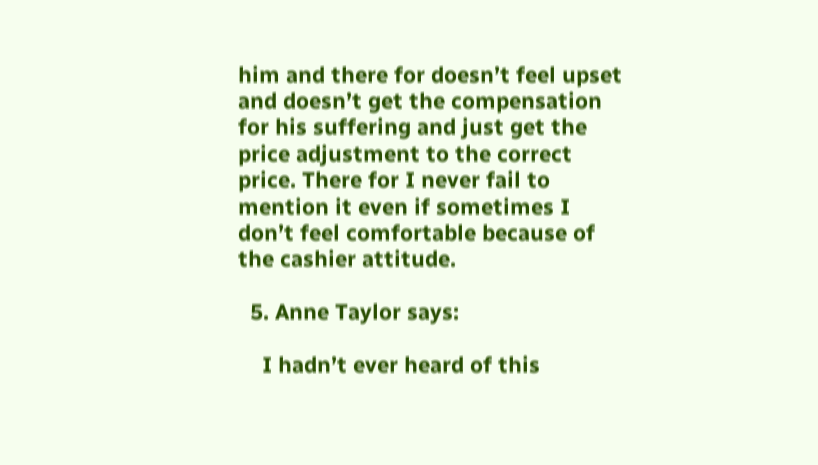him and there for doesn’t feel upset and doesn’t get the compensation for his suffering and just get the price adjustment to the correct price. There for I never fail to mention it even if sometimes I don’t feel comfortable because of the cashier attitude.

  5. Anne Taylor says:

    I hadn’t ever heard of this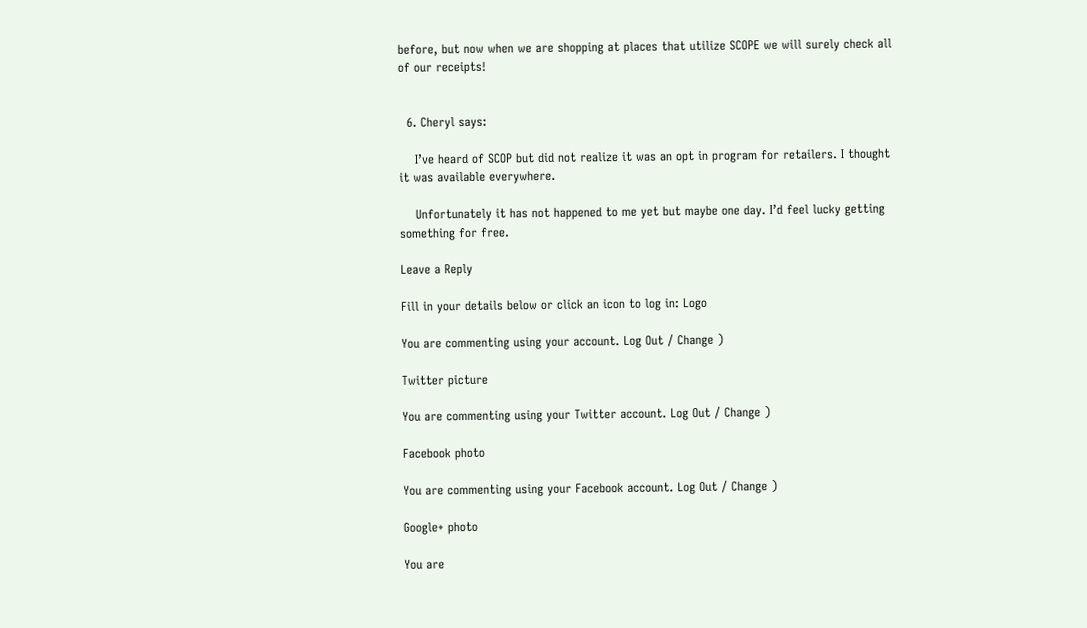before, but now when we are shopping at places that utilize SCOPE we will surely check all of our receipts!


  6. Cheryl says:

    I’ve heard of SCOP but did not realize it was an opt in program for retailers. I thought it was available everywhere.

    Unfortunately it has not happened to me yet but maybe one day. I’d feel lucky getting something for free.

Leave a Reply

Fill in your details below or click an icon to log in: Logo

You are commenting using your account. Log Out / Change )

Twitter picture

You are commenting using your Twitter account. Log Out / Change )

Facebook photo

You are commenting using your Facebook account. Log Out / Change )

Google+ photo

You are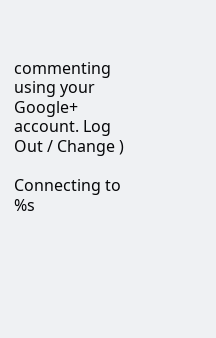commenting using your Google+ account. Log Out / Change )

Connecting to %s